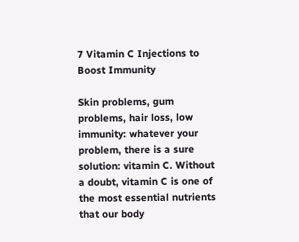7 Vitamin C Injections to Boost Immunity

Skin problems, gum problems, hair loss, low immunity: whatever your problem, there is a sure solution: vitamin C. Without a doubt, vitamin C is one of the most essential nutrients that our body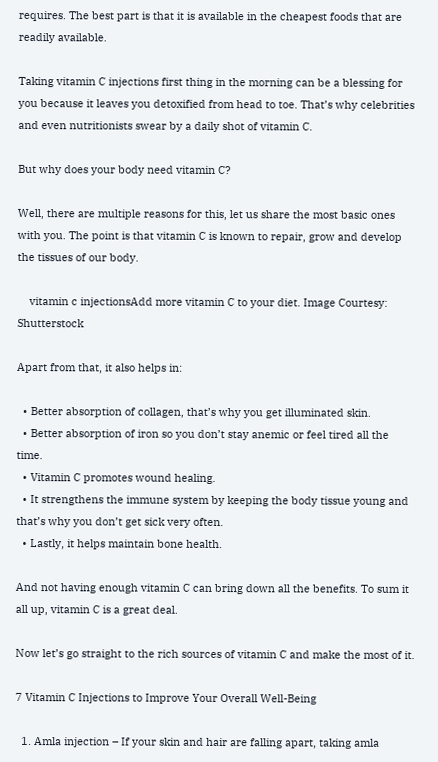requires. The best part is that it is available in the cheapest foods that are readily available.

Taking vitamin C injections first thing in the morning can be a blessing for you because it leaves you detoxified from head to toe. That’s why celebrities and even nutritionists swear by a daily shot of vitamin C.

But why does your body need vitamin C?

Well, there are multiple reasons for this, let us share the most basic ones with you. The point is that vitamin C is known to repair, grow and develop the tissues of our body.

    vitamin c injectionsAdd more vitamin C to your diet. Image Courtesy: Shutterstock

Apart from that, it also helps in:

  • Better absorption of collagen, that’s why you get illuminated skin.
  • Better absorption of iron so you don’t stay anemic or feel tired all the time.
  • Vitamin C promotes wound healing.
  • It strengthens the immune system by keeping the body tissue young and that’s why you don’t get sick very often.
  • Lastly, it helps maintain bone health.

And not having enough vitamin C can bring down all the benefits. To sum it all up, vitamin C is a great deal.

Now let’s go straight to the rich sources of vitamin C and make the most of it.

7 Vitamin C Injections to Improve Your Overall Well-Being

  1. Amla injection – If your skin and hair are falling apart, taking amla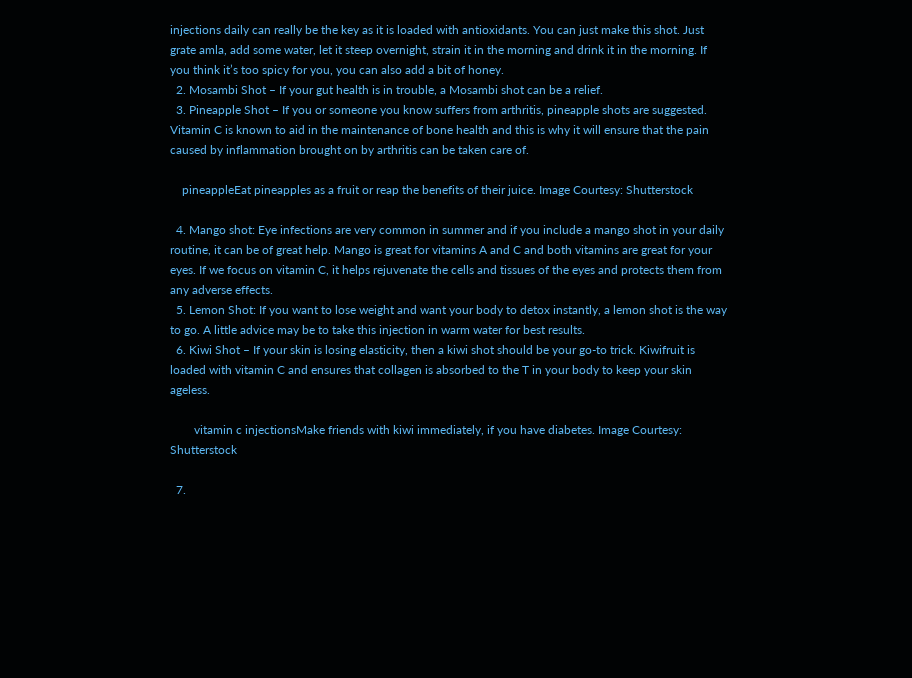injections daily can really be the key as it is loaded with antioxidants. You can just make this shot. Just grate amla, add some water, let it steep overnight, strain it in the morning and drink it in the morning. If you think it’s too spicy for you, you can also add a bit of honey.
  2. Mosambi Shot – If your gut health is in trouble, a Mosambi shot can be a relief.
  3. Pineapple Shot – If you or someone you know suffers from arthritis, pineapple shots are suggested. Vitamin C is known to aid in the maintenance of bone health and this is why it will ensure that the pain caused by inflammation brought on by arthritis can be taken care of.

    pineappleEat pineapples as a fruit or reap the benefits of their juice. Image Courtesy: Shutterstock

  4. Mango shot: Eye infections are very common in summer and if you include a mango shot in your daily routine, it can be of great help. Mango is great for vitamins A and C and both vitamins are great for your eyes. If we focus on vitamin C, it helps rejuvenate the cells and tissues of the eyes and protects them from any adverse effects.
  5. Lemon Shot: If you want to lose weight and want your body to detox instantly, a lemon shot is the way to go. A little advice may be to take this injection in warm water for best results.
  6. Kiwi Shot – If your skin is losing elasticity, then a kiwi shot should be your go-to trick. Kiwifruit is loaded with vitamin C and ensures that collagen is absorbed to the T in your body to keep your skin ageless.

        vitamin c injectionsMake friends with kiwi immediately, if you have diabetes. Image Courtesy: Shutterstock

  7.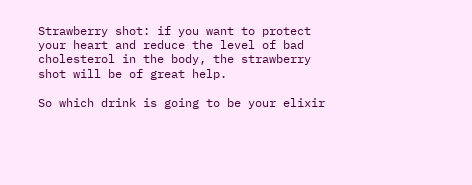Strawberry shot: if you want to protect your heart and reduce the level of bad cholesterol in the body, the strawberry shot will be of great help.

So which drink is going to be your elixir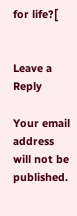for life?[


Leave a Reply

Your email address will not be published.